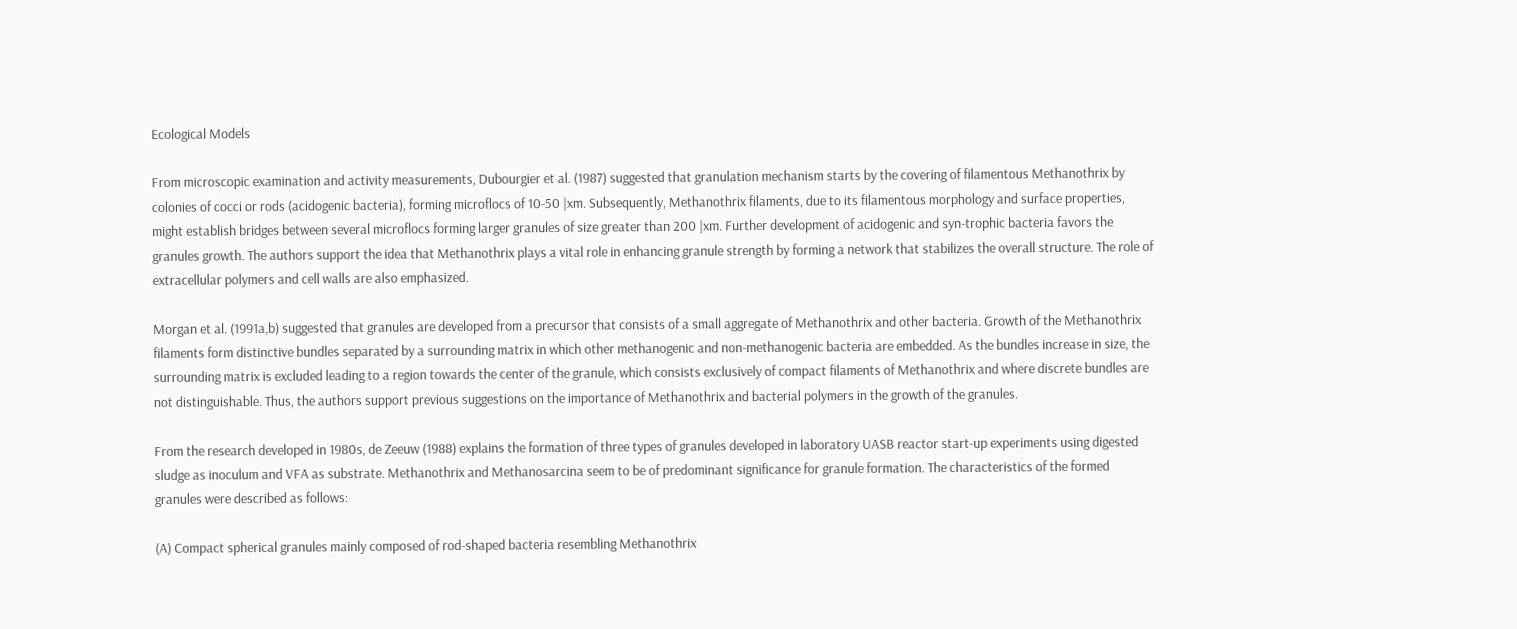Ecological Models

From microscopic examination and activity measurements, Dubourgier et al. (1987) suggested that granulation mechanism starts by the covering of filamentous Methanothrix by colonies of cocci or rods (acidogenic bacteria), forming microflocs of 10-50 |xm. Subsequently, Methanothrix filaments, due to its filamentous morphology and surface properties, might establish bridges between several microflocs forming larger granules of size greater than 200 |xm. Further development of acidogenic and syn-trophic bacteria favors the granules growth. The authors support the idea that Methanothrix plays a vital role in enhancing granule strength by forming a network that stabilizes the overall structure. The role of extracellular polymers and cell walls are also emphasized.

Morgan et al. (1991a,b) suggested that granules are developed from a precursor that consists of a small aggregate of Methanothrix and other bacteria. Growth of the Methanothrix filaments form distinctive bundles separated by a surrounding matrix in which other methanogenic and non-methanogenic bacteria are embedded. As the bundles increase in size, the surrounding matrix is excluded leading to a region towards the center of the granule, which consists exclusively of compact filaments of Methanothrix and where discrete bundles are not distinguishable. Thus, the authors support previous suggestions on the importance of Methanothrix and bacterial polymers in the growth of the granules.

From the research developed in 1980s, de Zeeuw (1988) explains the formation of three types of granules developed in laboratory UASB reactor start-up experiments using digested sludge as inoculum and VFA as substrate. Methanothrix and Methanosarcina seem to be of predominant significance for granule formation. The characteristics of the formed granules were described as follows:

(A) Compact spherical granules mainly composed of rod-shaped bacteria resembling Methanothrix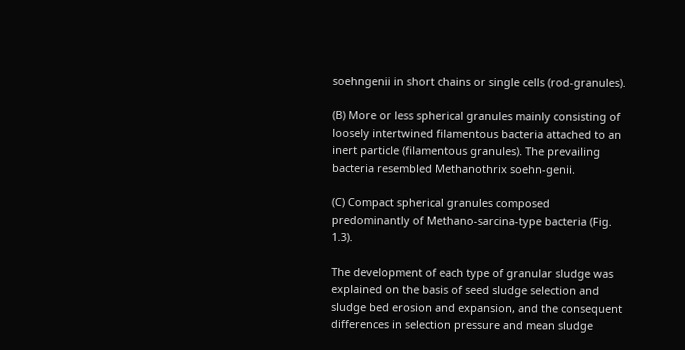soehngenii in short chains or single cells (rod-granules).

(B) More or less spherical granules mainly consisting of loosely intertwined filamentous bacteria attached to an inert particle (filamentous granules). The prevailing bacteria resembled Methanothrix soehn-genii.

(C) Compact spherical granules composed predominantly of Methano-sarcina-type bacteria (Fig. 1.3).

The development of each type of granular sludge was explained on the basis of seed sludge selection and sludge bed erosion and expansion, and the consequent differences in selection pressure and mean sludge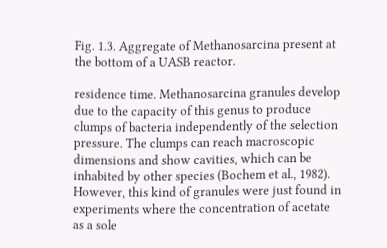Fig. 1.3. Aggregate of Methanosarcina present at the bottom of a UASB reactor.

residence time. Methanosarcina granules develop due to the capacity of this genus to produce clumps of bacteria independently of the selection pressure. The clumps can reach macroscopic dimensions and show cavities, which can be inhabited by other species (Bochem et al., 1982). However, this kind of granules were just found in experiments where the concentration of acetate as a sole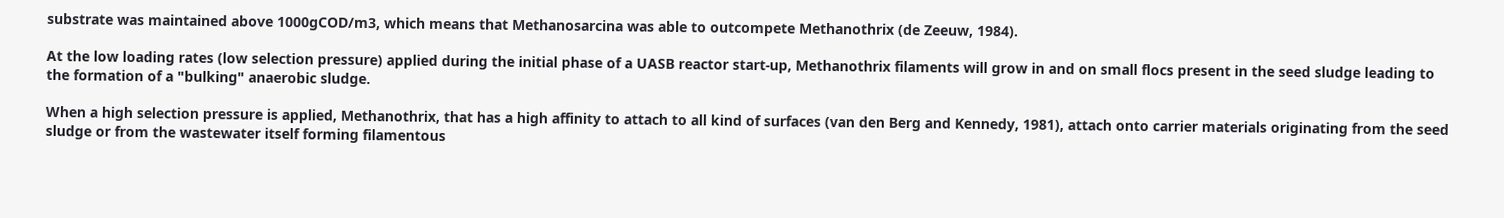substrate was maintained above 1000gCOD/m3, which means that Methanosarcina was able to outcompete Methanothrix (de Zeeuw, 1984).

At the low loading rates (low selection pressure) applied during the initial phase of a UASB reactor start-up, Methanothrix filaments will grow in and on small flocs present in the seed sludge leading to the formation of a "bulking" anaerobic sludge.

When a high selection pressure is applied, Methanothrix, that has a high affinity to attach to all kind of surfaces (van den Berg and Kennedy, 1981), attach onto carrier materials originating from the seed sludge or from the wastewater itself forming filamentous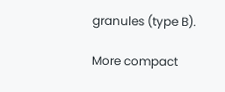granules (type B).

More compact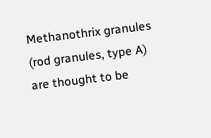Methanothrix granules (rod granules, type A) are thought to be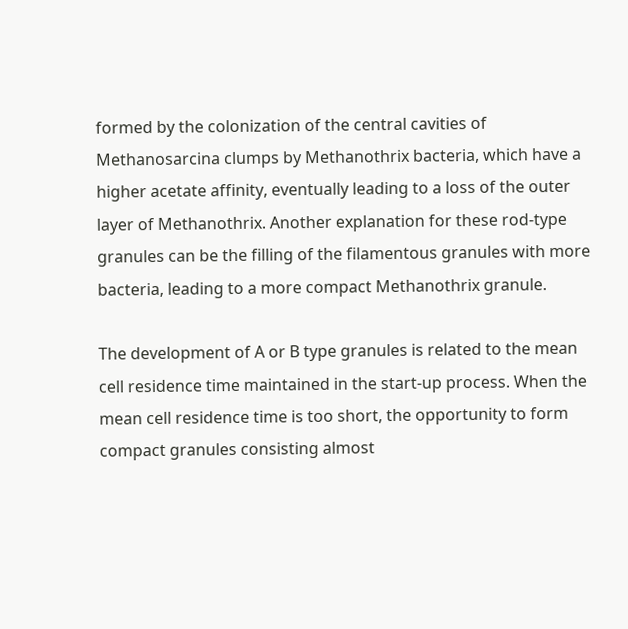formed by the colonization of the central cavities of Methanosarcina clumps by Methanothrix bacteria, which have a higher acetate affinity, eventually leading to a loss of the outer layer of Methanothrix. Another explanation for these rod-type granules can be the filling of the filamentous granules with more bacteria, leading to a more compact Methanothrix granule.

The development of A or B type granules is related to the mean cell residence time maintained in the start-up process. When the mean cell residence time is too short, the opportunity to form compact granules consisting almost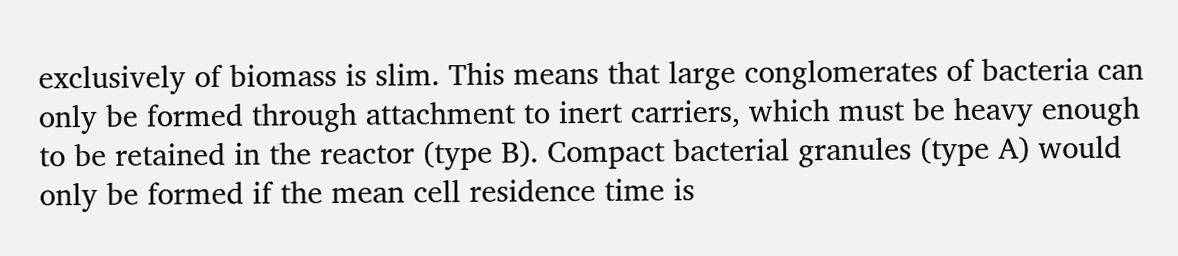exclusively of biomass is slim. This means that large conglomerates of bacteria can only be formed through attachment to inert carriers, which must be heavy enough to be retained in the reactor (type B). Compact bacterial granules (type A) would only be formed if the mean cell residence time is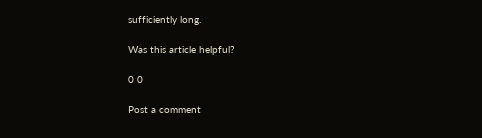sufficiently long.

Was this article helpful?

0 0

Post a comment